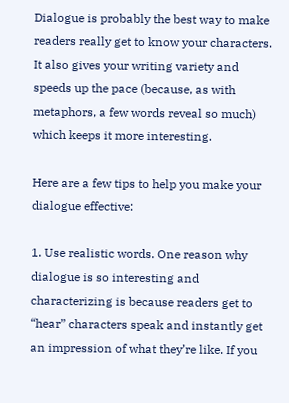Dialogue is probably the best way to make readers really get to know your characters. It also gives your writing variety and speeds up the pace (because, as with metaphors, a few words reveal so much) which keeps it more interesting.

Here are a few tips to help you make your dialogue effective:

1. Use realistic words. One reason why dialogue is so interesting and characterizing is because readers get to “hear” characters speak and instantly get an impression of what they’re like. If you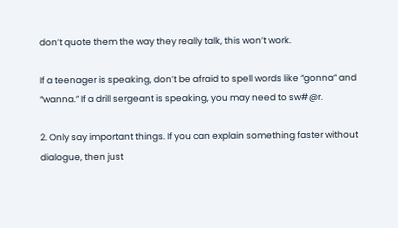don’t quote them the way they really talk, this won’t work.

If a teenager is speaking, don’t be afraid to spell words like “gonna” and “wanna.” If a drill sergeant is speaking, you may need to sw#@r.

2. Only say important things. If you can explain something faster without dialogue, then just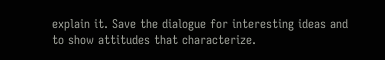explain it. Save the dialogue for interesting ideas and to show attitudes that characterize.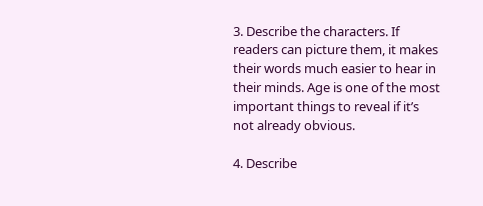3. Describe the characters. If readers can picture them, it makes their words much easier to hear in their minds. Age is one of the most important things to reveal if it’s not already obvious.

4. Describe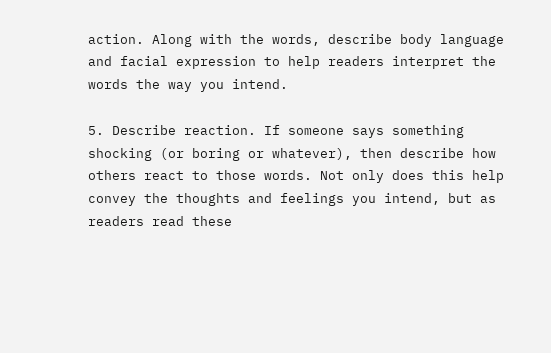action. Along with the words, describe body language and facial expression to help readers interpret the words the way you intend.

5. Describe reaction. If someone says something shocking (or boring or whatever), then describe how others react to those words. Not only does this help convey the thoughts and feelings you intend, but as readers read these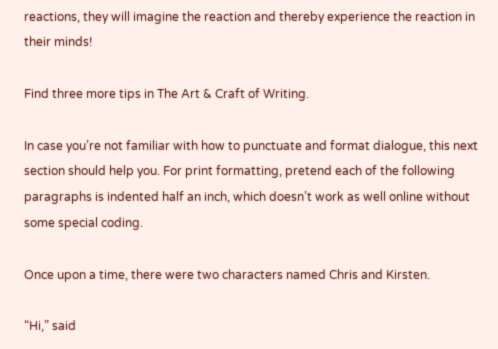reactions, they will imagine the reaction and thereby experience the reaction in their minds!

Find three more tips in The Art & Craft of Writing.

In case you’re not familiar with how to punctuate and format dialogue, this next section should help you. For print formatting, pretend each of the following paragraphs is indented half an inch, which doesn’t work as well online without some special coding.

Once upon a time, there were two characters named Chris and Kirsten.

“Hi,” said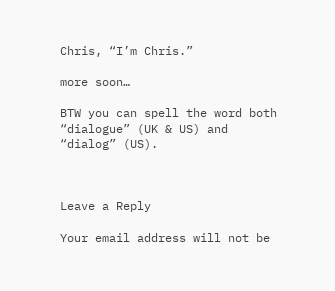Chris, “I’m Chris.”

more soon…

BTW you can spell the word both “dialogue” (UK & US) and “dialog” (US).



Leave a Reply

Your email address will not be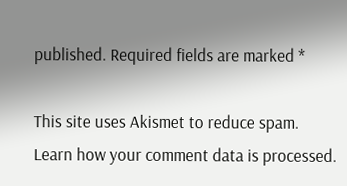published. Required fields are marked *

This site uses Akismet to reduce spam. Learn how your comment data is processed.